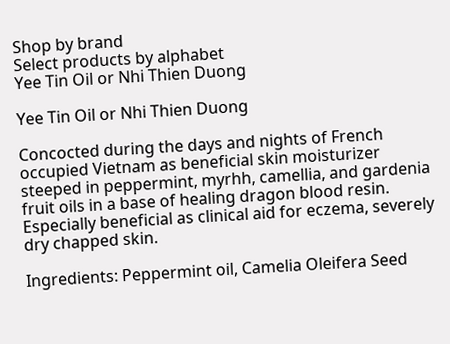Shop by brand
Select products by alphabet
Yee Tin Oil or Nhi Thien Duong

Yee Tin Oil or Nhi Thien Duong

Concocted during the days and nights of French occupied Vietnam as beneficial skin moisturizer steeped in peppermint, myrhh, camellia, and gardenia fruit oils in a base of healing dragon blood resin. Especially beneficial as clinical aid for eczema, severely dry chapped skin.

Ingredients: Peppermint oil, Camelia Oleifera Seed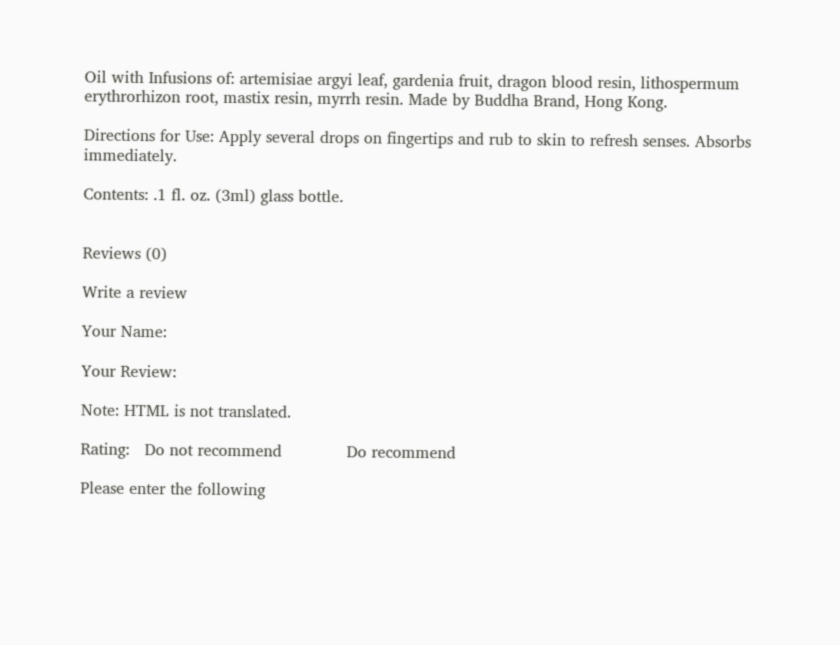Oil with Infusions of: artemisiae argyi leaf, gardenia fruit, dragon blood resin, lithospermum erythrorhizon root, mastix resin, myrrh resin. Made by Buddha Brand, Hong Kong.

Directions for Use: Apply several drops on fingertips and rub to skin to refresh senses. Absorbs immediately.

Contents: .1 fl. oz. (3ml) glass bottle.


Reviews (0)

Write a review

Your Name:

Your Review:

Note: HTML is not translated.

Rating:   Do not recommend             Do recommend

Please enter the following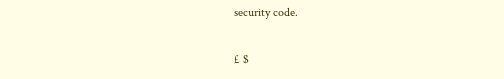security code.

£ $